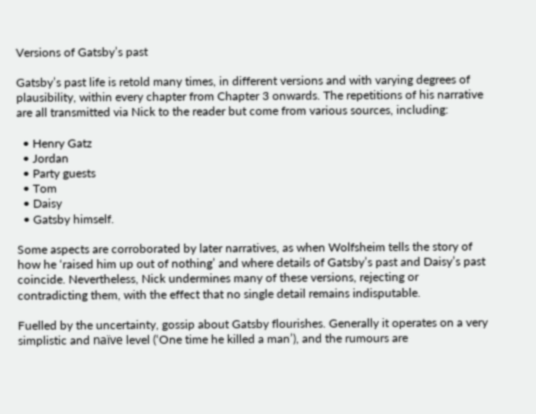Versions of Gatsby’s past

Gatsby’s past life is retold many times, in different versions and with varying degrees of plausibility, within every chapter from Chapter 3 onwards. The repetitions of his narrative are all transmitted via Nick to the reader but come from various sources, including:

  • Henry Gatz
  • Jordan
  • Party guests
  • Tom
  • Daisy
  • Gatsby himself.

Some aspects are corroborated by later narratives, as when Wolfsheim tells the story of how he ‘raised him up out of nothing’ and where details of Gatsby’s past and Daisy’s past coincide. Nevertheless, Nick undermines many of these versions, rejecting or contradicting them, with the effect that no single detail remains indisputable.

Fuelled by the uncertainty, gossip about Gatsby flourishes. Generally it operates on a very simplistic and naïve level (‘One time he killed a man’), and the rumours are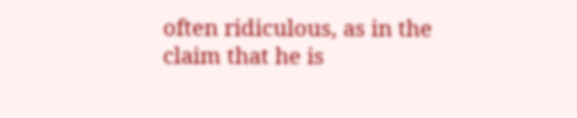often ridiculous, as in the claim that he is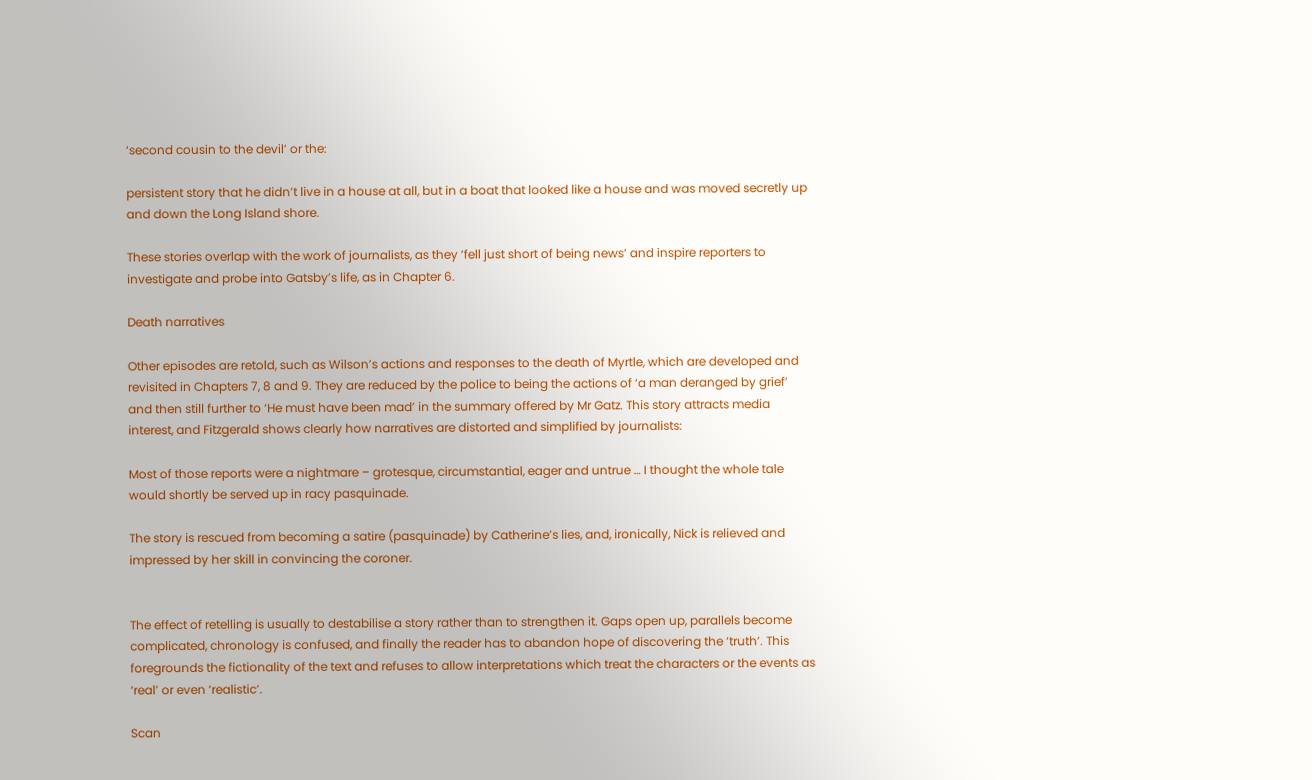‘second cousin to the devil’ or the:

persistent story that he didn’t live in a house at all, but in a boat that looked like a house and was moved secretly up and down the Long Island shore.

These stories overlap with the work of journalists, as they ‘fell just short of being news’ and inspire reporters to investigate and probe into Gatsby’s life, as in Chapter 6.

Death narratives

Other episodes are retold, such as Wilson’s actions and responses to the death of Myrtle, which are developed and revisited in Chapters 7, 8 and 9. They are reduced by the police to being the actions of ‘a man deranged by grief’ and then still further to ‘He must have been mad’ in the summary offered by Mr Gatz. This story attracts media interest, and Fitzgerald shows clearly how narratives are distorted and simplified by journalists:

Most of those reports were a nightmare – grotesque, circumstantial, eager and untrue … I thought the whole tale would shortly be served up in racy pasquinade.

The story is rescued from becoming a satire (pasquinade) by Catherine’s lies, and, ironically, Nick is relieved and impressed by her skill in convincing the coroner.


The effect of retelling is usually to destabilise a story rather than to strengthen it. Gaps open up, parallels become complicated, chronology is confused, and finally the reader has to abandon hope of discovering the ‘truth’. This foregrounds the fictionality of the text and refuses to allow interpretations which treat the characters or the events as ‘real’ or even ‘realistic’.

Scan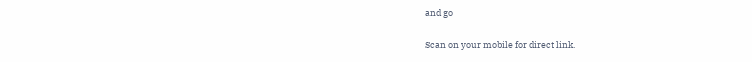and go

Scan on your mobile for direct link.